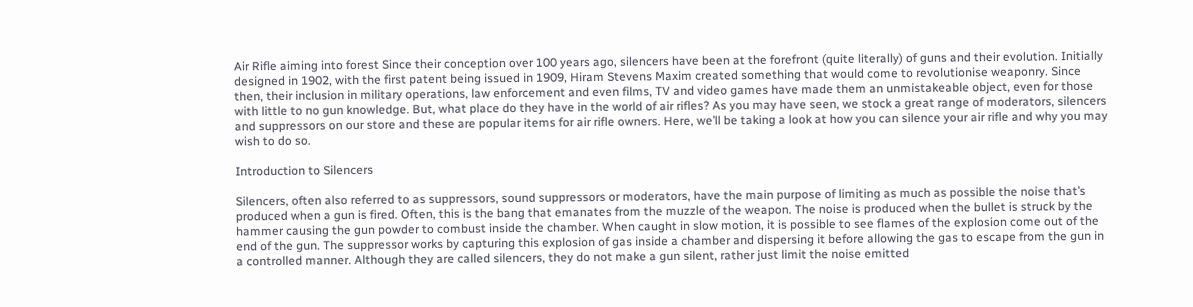Air Rifle aiming into forest Since their conception over 100 years ago, silencers have been at the forefront (quite literally) of guns and their evolution. Initially designed in 1902, with the first patent being issued in 1909, Hiram Stevens Maxim created something that would come to revolutionise weaponry. Since then, their inclusion in military operations, law enforcement and even films, TV and video games have made them an unmistakeable object, even for those with little to no gun knowledge. But, what place do they have in the world of air rifles? As you may have seen, we stock a great range of moderators, silencers and suppressors on our store and these are popular items for air rifle owners. Here, we’ll be taking a look at how you can silence your air rifle and why you may wish to do so.

Introduction to Silencers

Silencers, often also referred to as suppressors, sound suppressors or moderators, have the main purpose of limiting as much as possible the noise that’s produced when a gun is fired. Often, this is the bang that emanates from the muzzle of the weapon. The noise is produced when the bullet is struck by the hammer causing the gun powder to combust inside the chamber. When caught in slow motion, it is possible to see flames of the explosion come out of the end of the gun. The suppressor works by capturing this explosion of gas inside a chamber and dispersing it before allowing the gas to escape from the gun in a controlled manner. Although they are called silencers, they do not make a gun silent, rather just limit the noise emitted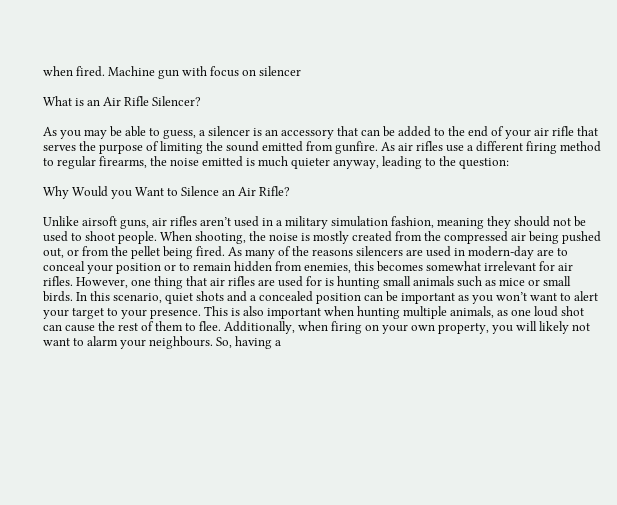when fired. Machine gun with focus on silencer

What is an Air Rifle Silencer?

As you may be able to guess, a silencer is an accessory that can be added to the end of your air rifle that serves the purpose of limiting the sound emitted from gunfire. As air rifles use a different firing method to regular firearms, the noise emitted is much quieter anyway, leading to the question:

Why Would you Want to Silence an Air Rifle?

Unlike airsoft guns, air rifles aren’t used in a military simulation fashion, meaning they should not be used to shoot people. When shooting, the noise is mostly created from the compressed air being pushed out, or from the pellet being fired. As many of the reasons silencers are used in modern-day are to conceal your position or to remain hidden from enemies, this becomes somewhat irrelevant for air rifles. However, one thing that air rifles are used for is hunting small animals such as mice or small birds. In this scenario, quiet shots and a concealed position can be important as you won’t want to alert your target to your presence. This is also important when hunting multiple animals, as one loud shot can cause the rest of them to flee. Additionally, when firing on your own property, you will likely not want to alarm your neighbours. So, having a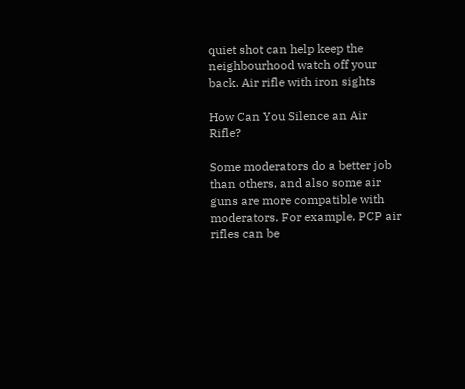quiet shot can help keep the neighbourhood watch off your back. Air rifle with iron sights

How Can You Silence an Air Rifle?

Some moderators do a better job than others, and also some air guns are more compatible with moderators. For example, PCP air rifles can be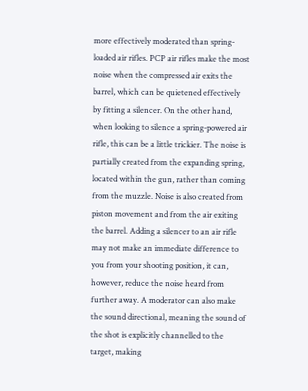more effectively moderated than spring-loaded air rifles. PCP air rifles make the most noise when the compressed air exits the barrel, which can be quietened effectively by fitting a silencer. On the other hand, when looking to silence a spring-powered air rifle, this can be a little trickier. The noise is partially created from the expanding spring, located within the gun, rather than coming from the muzzle. Noise is also created from piston movement and from the air exiting the barrel. Adding a silencer to an air rifle may not make an immediate difference to you from your shooting position, it can, however, reduce the noise heard from further away. A moderator can also make the sound directional, meaning the sound of the shot is explicitly channelled to the target, making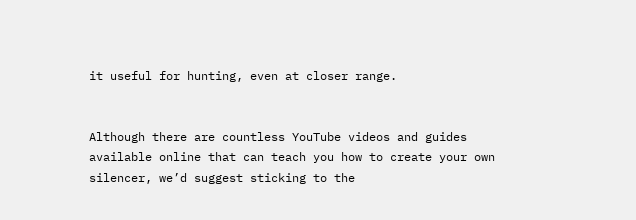it useful for hunting, even at closer range.


Although there are countless YouTube videos and guides available online that can teach you how to create your own silencer, we’d suggest sticking to the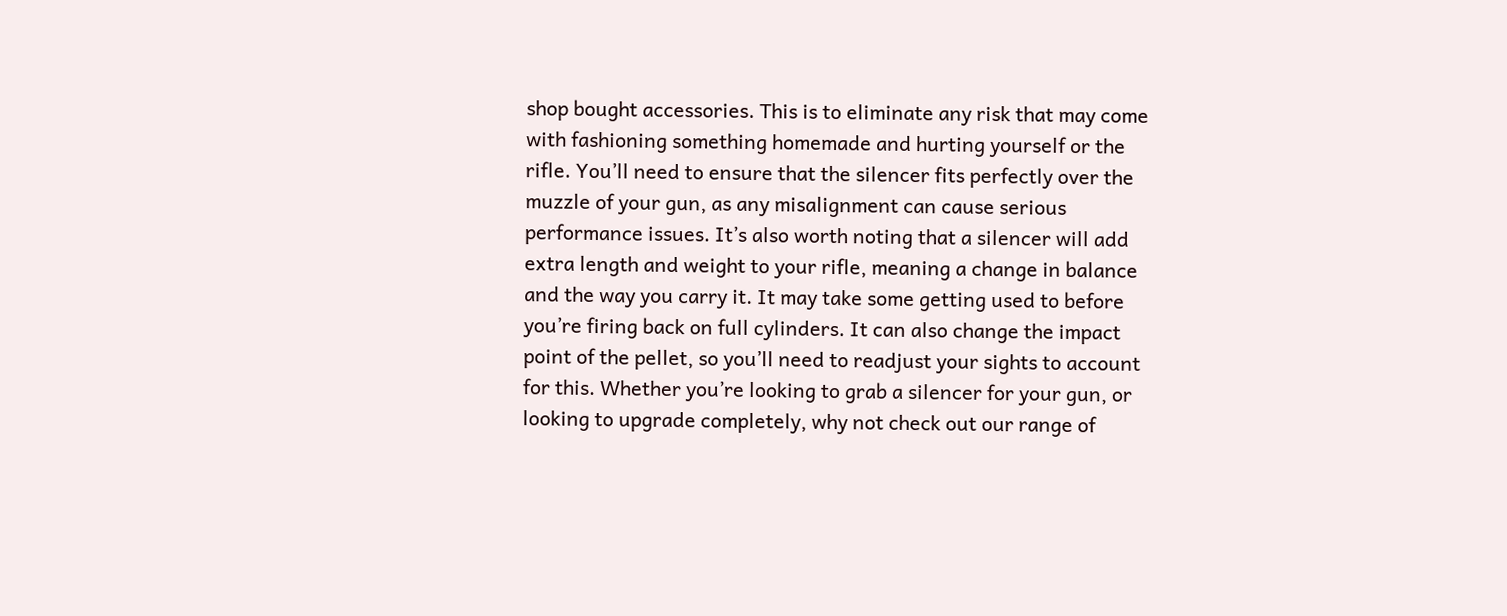shop bought accessories. This is to eliminate any risk that may come with fashioning something homemade and hurting yourself or the rifle. You’ll need to ensure that the silencer fits perfectly over the muzzle of your gun, as any misalignment can cause serious performance issues. It’s also worth noting that a silencer will add extra length and weight to your rifle, meaning a change in balance and the way you carry it. It may take some getting used to before you’re firing back on full cylinders. It can also change the impact point of the pellet, so you’ll need to readjust your sights to account for this. Whether you’re looking to grab a silencer for your gun, or looking to upgrade completely, why not check out our range of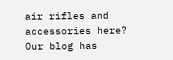air rifles and accessories here? Our blog has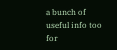a bunch of useful info too for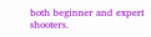both beginner and expert shooters.